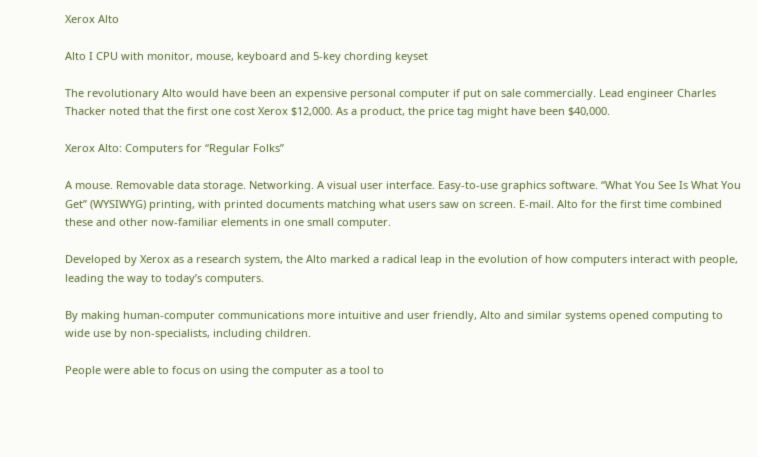Xerox Alto

Alto I CPU with monitor, mouse, keyboard and 5-key chording keyset

The revolutionary Alto would have been an expensive personal computer if put on sale commercially. Lead engineer Charles Thacker noted that the first one cost Xerox $12,000. As a product, the price tag might have been $40,000.

Xerox Alto: Computers for “Regular Folks”

A mouse. Removable data storage. Networking. A visual user interface. Easy-to-use graphics software. “What You See Is What You Get” (WYSIWYG) printing, with printed documents matching what users saw on screen. E-mail. Alto for the first time combined these and other now-familiar elements in one small computer.

Developed by Xerox as a research system, the Alto marked a radical leap in the evolution of how computers interact with people, leading the way to today’s computers.

By making human-computer communications more intuitive and user friendly, Alto and similar systems opened computing to wide use by non-specialists, including children.

People were able to focus on using the computer as a tool to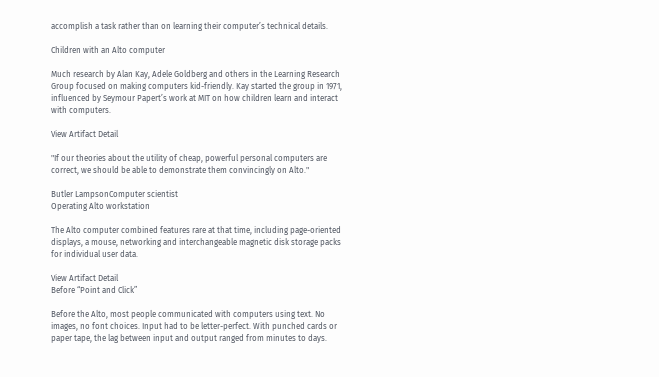accomplish a task rather than on learning their computer’s technical details.

Children with an Alto computer

Much research by Alan Kay, Adele Goldberg and others in the Learning Research Group focused on making computers kid-friendly. Kay started the group in 1971, influenced by Seymour Papert’s work at MIT on how children learn and interact with computers.

View Artifact Detail

"If our theories about the utility of cheap, powerful personal computers are correct, we should be able to demonstrate them convincingly on Alto."

Butler LampsonComputer scientist
Operating Alto workstation

The Alto computer combined features rare at that time, including page-oriented displays, a mouse, networking and interchangeable magnetic disk storage packs for individual user data.

View Artifact Detail
Before “Point and Click”

Before the Alto, most people communicated with computers using text. No images, no font choices. Input had to be letter-perfect. With punched cards or paper tape, the lag between input and output ranged from minutes to days.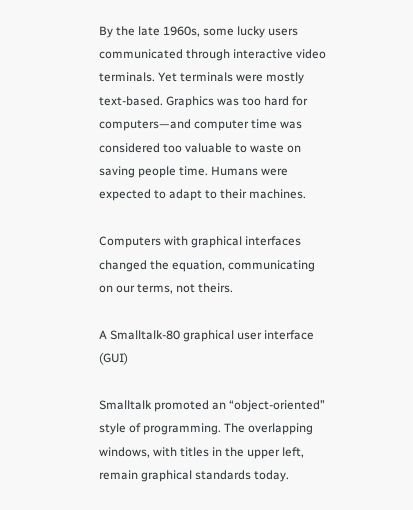By the late 1960s, some lucky users communicated through interactive video terminals. Yet terminals were mostly text-based. Graphics was too hard for computers—and computer time was considered too valuable to waste on saving people time. Humans were expected to adapt to their machines.

Computers with graphical interfaces changed the equation, communicating on our terms, not theirs.

A Smalltalk-80 graphical user interface (GUI)

Smalltalk promoted an “object-oriented” style of programming. The overlapping windows, with titles in the upper left, remain graphical standards today.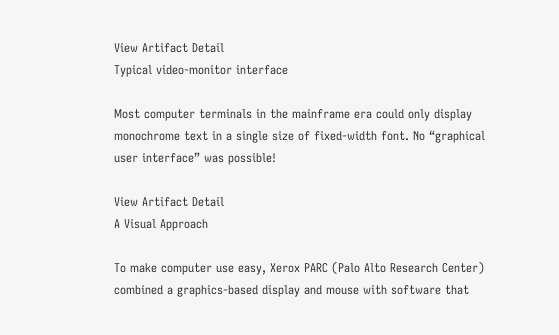View Artifact Detail
Typical video-monitor interface

Most computer terminals in the mainframe era could only display monochrome text in a single size of fixed-width font. No “graphical user interface” was possible!

View Artifact Detail
A Visual Approach

To make computer use easy, Xerox PARC (Palo Alto Research Center) combined a graphics-based display and mouse with software that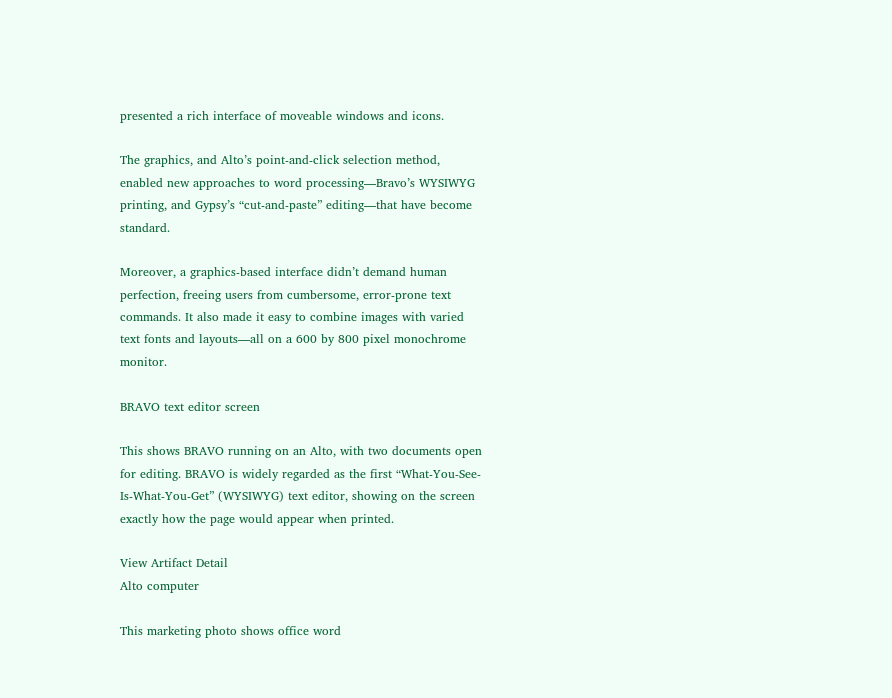presented a rich interface of moveable windows and icons.

The graphics, and Alto’s point-and-click selection method, enabled new approaches to word processing—Bravo’s WYSIWYG printing, and Gypsy’s “cut-and-paste” editing—that have become standard.

Moreover, a graphics-based interface didn’t demand human perfection, freeing users from cumbersome, error-prone text commands. It also made it easy to combine images with varied text fonts and layouts—all on a 600 by 800 pixel monochrome monitor.

BRAVO text editor screen

This shows BRAVO running on an Alto, with two documents open for editing. BRAVO is widely regarded as the first “What-You-See-Is-What-You-Get” (WYSIWYG) text editor, showing on the screen exactly how the page would appear when printed.

View Artifact Detail
Alto computer

This marketing photo shows office word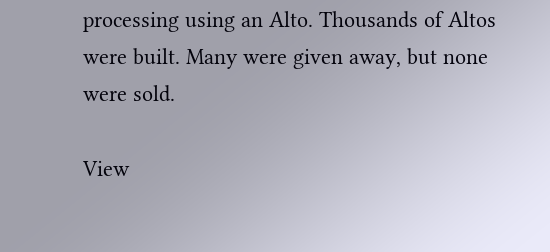processing using an Alto. Thousands of Altos were built. Many were given away, but none were sold.

View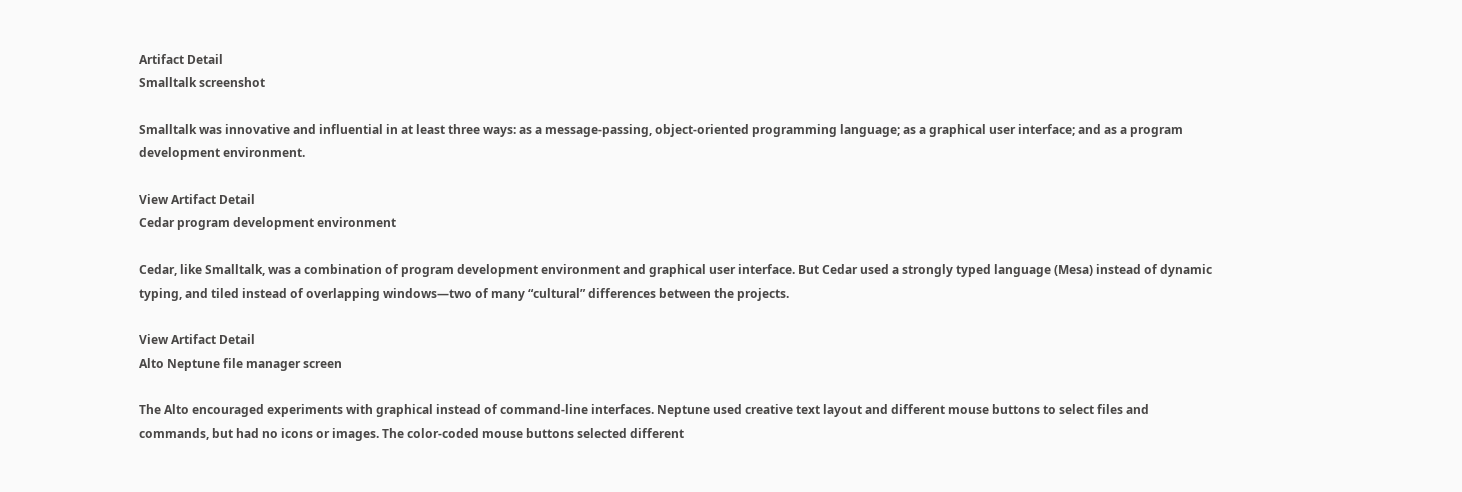Artifact Detail
Smalltalk screenshot

Smalltalk was innovative and influential in at least three ways: as a message-passing, object-oriented programming language; as a graphical user interface; and as a program development environment.

View Artifact Detail
Cedar program development environment

Cedar, like Smalltalk, was a combination of program development environment and graphical user interface. But Cedar used a strongly typed language (Mesa) instead of dynamic typing, and tiled instead of overlapping windows—two of many “cultural” differences between the projects.

View Artifact Detail
Alto Neptune file manager screen

The Alto encouraged experiments with graphical instead of command-line interfaces. Neptune used creative text layout and different mouse buttons to select files and commands, but had no icons or images. The color-coded mouse buttons selected different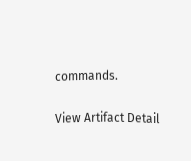commands.

View Artifact Detail